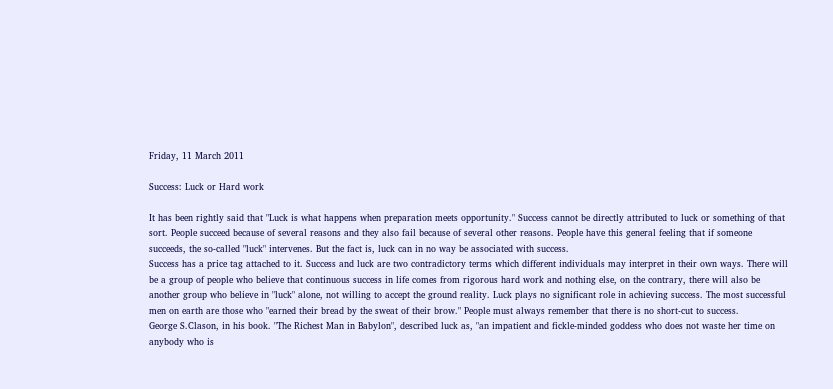Friday, 11 March 2011

Success: Luck or Hard work

It has been rightly said that "Luck is what happens when preparation meets opportunity." Success cannot be directly attributed to luck or something of that sort. People succeed because of several reasons and they also fail because of several other reasons. People have this general feeling that if someone succeeds, the so-called "luck" intervenes. But the fact is, luck can in no way be associated with success.
Success has a price tag attached to it. Success and luck are two contradictory terms which different individuals may interpret in their own ways. There will be a group of people who believe that continuous success in life comes from rigorous hard work and nothing else, on the contrary, there will also be another group who believe in "luck" alone, not willing to accept the ground reality. Luck plays no significant role in achieving success. The most successful men on earth are those who "earned their bread by the sweat of their brow." People must always remember that there is no short-cut to success.
George S.Clason, in his book. "The Richest Man in Babylon", described luck as, "an impatient and fickle-minded goddess who does not waste her time on anybody who is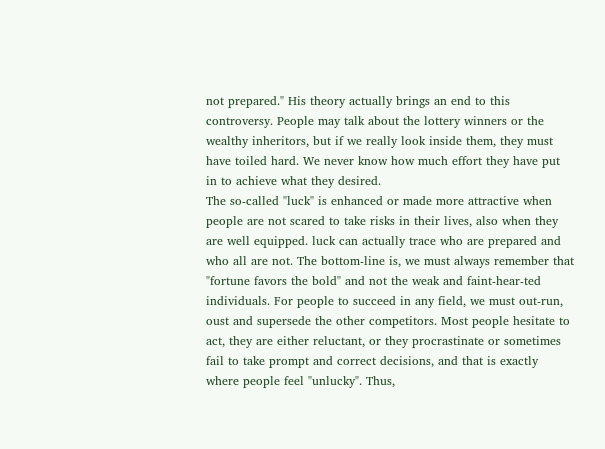not prepared." His theory actually brings an end to this controversy. People may talk about the lottery winners or the wealthy inheritors, but if we really look inside them, they must have toiled hard. We never know how much effort they have put in to achieve what they desired.
The so-called "luck" is enhanced or made more attractive when people are not scared to take risks in their lives, also when they are well equipped. luck can actually trace who are prepared and who all are not. The bottom-line is, we must always remember that "fortune favors the bold" and not the weak and faint-hear-ted individuals. For people to succeed in any field, we must out-run, oust and supersede the other competitors. Most people hesitate to act, they are either reluctant, or they procrastinate or sometimes fail to take prompt and correct decisions, and that is exactly where people feel "unlucky". Thus,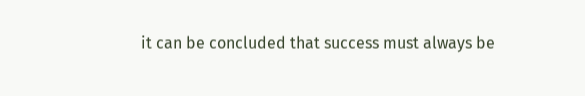it can be concluded that success must always be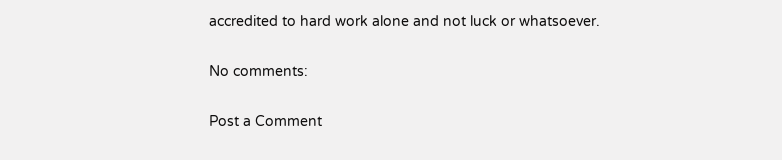accredited to hard work alone and not luck or whatsoever.

No comments:

Post a Comment